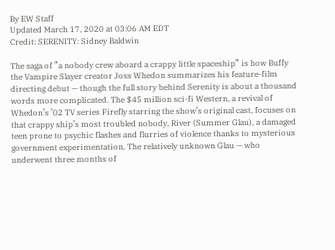By EW Staff
Updated March 17, 2020 at 03:06 AM EDT
Credit: SERENITY: Sidney Baldwin

The saga of ”a nobody crew aboard a crappy little spaceship” is how Buffy the Vampire Slayer creator Joss Whedon summarizes his feature-film directing debut — though the full story behind Serenity is about a thousand words more complicated. The $45 million sci-fi Western, a revival of Whedon’s ’02 TV series Firefly starring the show’s original cast, focuses on that crappy ship’s most troubled nobody, River (Summer Glau), a damaged teen prone to psychic flashes and flurries of violence thanks to mysterious government experimentation. The relatively unknown Glau — who underwent three months of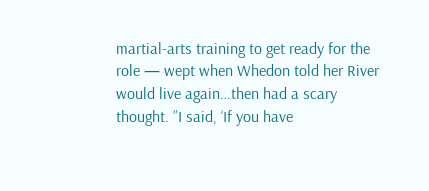martial-arts training to get ready for the role — wept when Whedon told her River would live again…then had a scary thought. ”I said, ‘If you have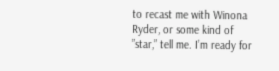to recast me with Winona Ryder, or some kind of ”star,” tell me. I’m ready for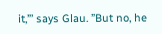it,”’ says Glau. ”But no, he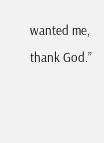wanted me, thank God.”